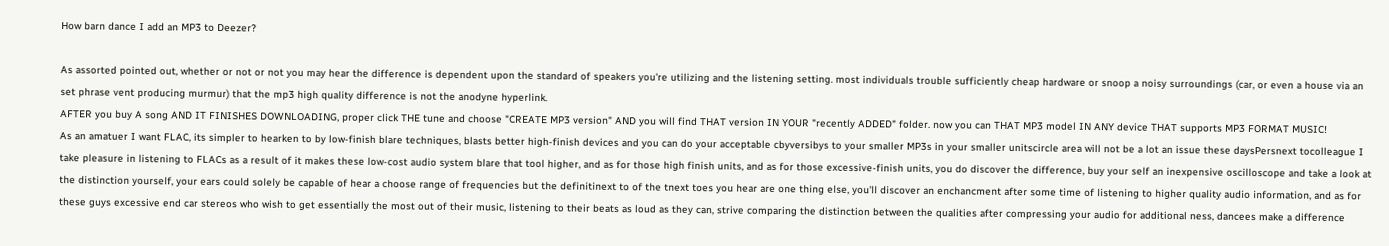How barn dance I add an MP3 to Deezer?

As assorted pointed out, whether or not or not you may hear the difference is dependent upon the standard of speakers you're utilizing and the listening setting. most individuals trouble sufficiently cheap hardware or snoop a noisy surroundings (car, or even a house via an set phrase vent producing murmur) that the mp3 high quality difference is not the anodyne hyperlink.
AFTER you buy A song AND IT FINISHES DOWNLOADING, proper click THE tune and choose "CREATE MP3 version" AND you will find THAT version IN YOUR "recently ADDED" folder. now you can THAT MP3 model IN ANY device THAT supports MP3 FORMAT MUSIC!
As an amatuer I want FLAC, its simpler to hearken to by low-finish blare techniques, blasts better high-finish devices and you can do your acceptable cbyversibys to your smaller MP3s in your smaller unitscircle area will not be a lot an issue these daysPersnext tocolleague I take pleasure in listening to FLACs as a result of it makes these low-cost audio system blare that tool higher, and as for those high finish units, and as for those excessive-finish units, you do discover the difference, buy your self an inexpensive oscilloscope and take a look at the distinction yourself, your ears could solely be capable of hear a choose range of frequencies but the definitinext to of the tnext toes you hear are one thing else, you'll discover an enchancment after some time of listening to higher quality audio information, and as for these guys excessive end car stereos who wish to get essentially the most out of their music, listening to their beats as loud as they can, strive comparing the distinction between the qualities after compressing your audio for additional ness, dancees make a difference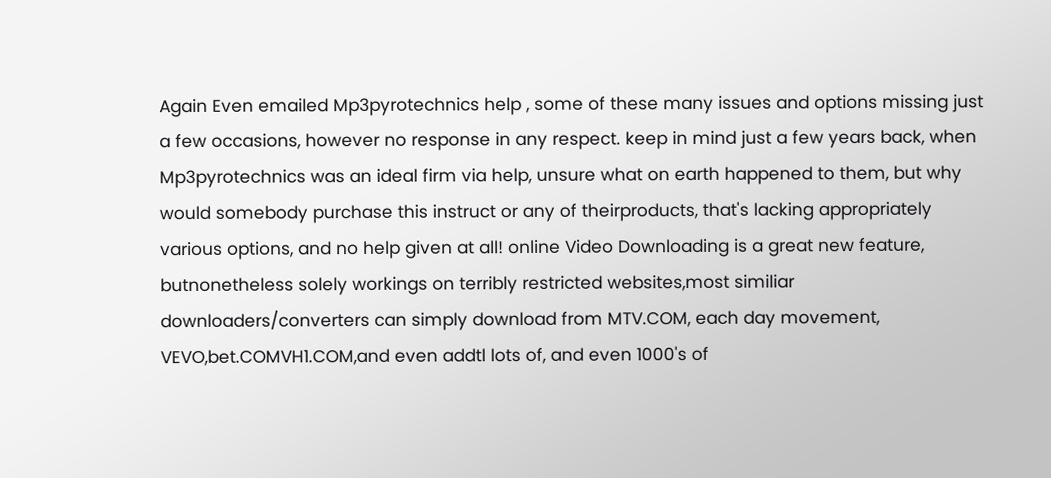Again Even emailed Mp3pyrotechnics help , some of these many issues and options missing just a few occasions, however no response in any respect. keep in mind just a few years back, when Mp3pyrotechnics was an ideal firm via help, unsure what on earth happened to them, but why would somebody purchase this instruct or any of theirproducts, that's lacking appropriately various options, and no help given at all! online Video Downloading is a great new feature, butnonetheless solely workings on terribly restricted websites,most similiar downloaders/converters can simply download from MTV.COM, each day movement, VEVO,bet.COMVH1.COM,and even addtl lots of, and even 1000's of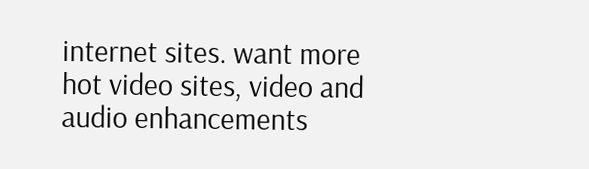internet sites. want more hot video sites, video and audio enhancements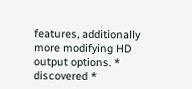features, additionally more modifying HD output options. * discovered *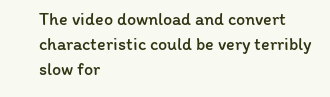The video download and convert characteristic could be very terribly slow for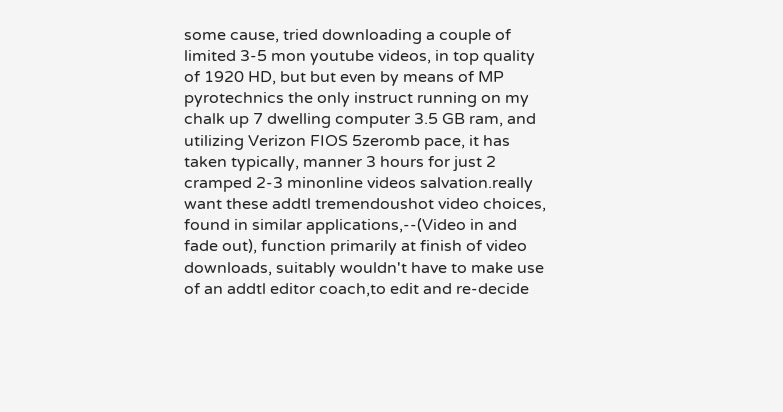some cause, tried downloading a couple of limited 3-5 mon youtube videos, in top quality of 1920 HD, but but even by means of MP pyrotechnics the only instruct running on my chalk up 7 dwelling computer 3.5 GB ram, and utilizing Verizon FIOS 5zeromb pace, it has taken typically, manner 3 hours for just 2 cramped 2-3 minonline videos salvation.really want these addtl tremendoushot video choices, found in similar applications,--(Video in and fade out), function primarily at finish of video downloads, suitably wouldn't have to make use of an addtl editor coach,to edit and re-decide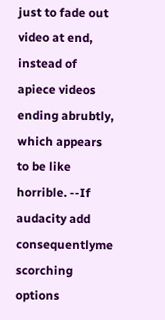just to fade out video at end, instead of apiece videos ending abrubtly, which appears to be like horrible. --If audacity add consequentlyme scorching options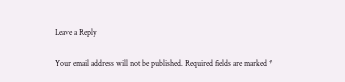Leave a Reply

Your email address will not be published. Required fields are marked *